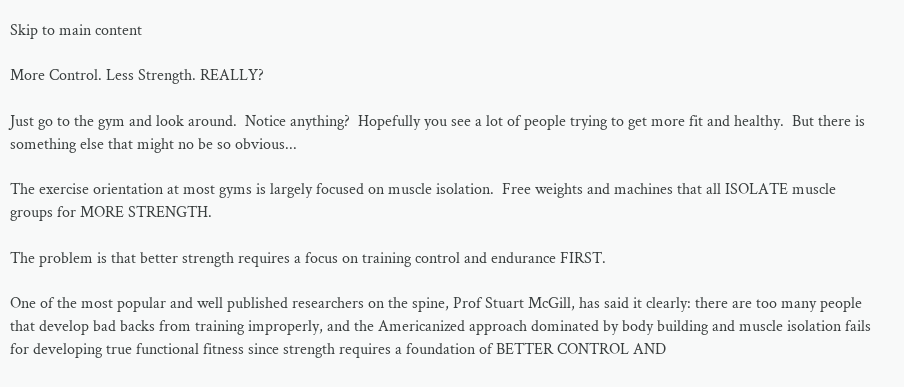Skip to main content

More Control. Less Strength. REALLY?

Just go to the gym and look around.  Notice anything?  Hopefully you see a lot of people trying to get more fit and healthy.  But there is something else that might no be so obvious...

The exercise orientation at most gyms is largely focused on muscle isolation.  Free weights and machines that all ISOLATE muscle groups for MORE STRENGTH.

The problem is that better strength requires a focus on training control and endurance FIRST.

One of the most popular and well published researchers on the spine, Prof Stuart McGill, has said it clearly: there are too many people that develop bad backs from training improperly, and the Americanized approach dominated by body building and muscle isolation fails for developing true functional fitness since strength requires a foundation of BETTER CONTROL AND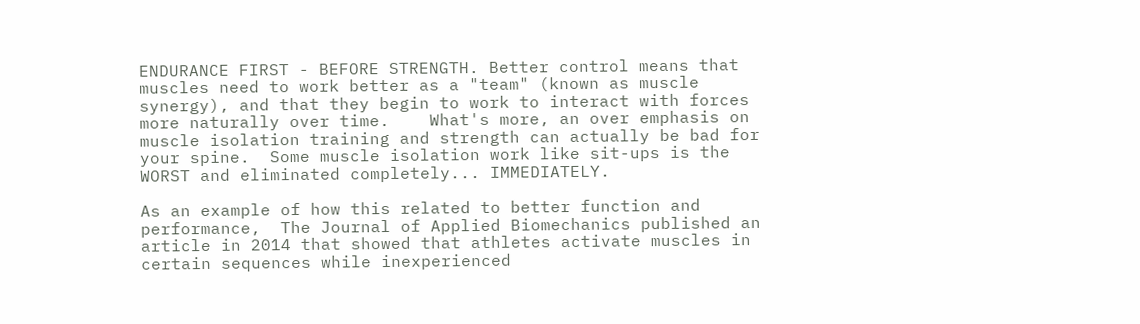ENDURANCE FIRST - BEFORE STRENGTH. Better control means that muscles need to work better as a "team" (known as muscle synergy), and that they begin to work to interact with forces more naturally over time.    What's more, an over emphasis on muscle isolation training and strength can actually be bad for your spine.  Some muscle isolation work like sit-ups is the WORST and eliminated completely... IMMEDIATELY.

As an example of how this related to better function and performance,  The Journal of Applied Biomechanics published an article in 2014 that showed that athletes activate muscles in certain sequences while inexperienced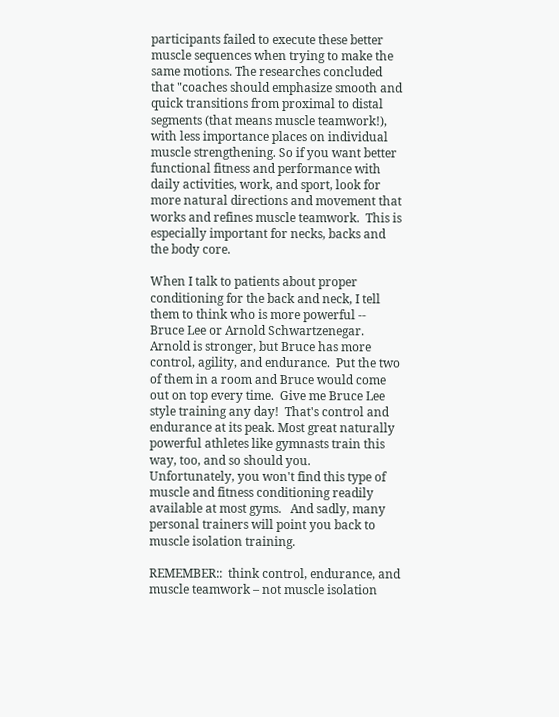participants failed to execute these better muscle sequences when trying to make the same motions. The researches concluded that "coaches should emphasize smooth and quick transitions from proximal to distal segments (that means muscle teamwork!), with less importance places on individual muscle strengthening. So if you want better functional fitness and performance with daily activities, work, and sport, look for more natural directions and movement that works and refines muscle teamwork.  This is especially important for necks, backs and the body core.

When I talk to patients about proper conditioning for the back and neck, I tell them to think who is more powerful -- Bruce Lee or Arnold Schwartzenegar.   Arnold is stronger, but Bruce has more control, agility, and endurance.  Put the two of them in a room and Bruce would come out on top every time.  Give me Bruce Lee style training any day!  That's control and endurance at its peak. Most great naturally powerful athletes like gymnasts train this way, too, and so should you.  Unfortunately, you won't find this type of muscle and fitness conditioning readily available at most gyms.   And sadly, many personal trainers will point you back to muscle isolation training.

REMEMBER::  think control, endurance, and muscle teamwork – not muscle isolation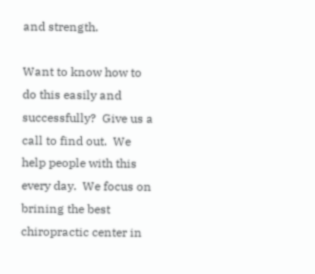and strength.

Want to know how to do this easily and successfully?  Give us a call to find out.  We help people with this every day.  We focus on brining the best chiropractic center in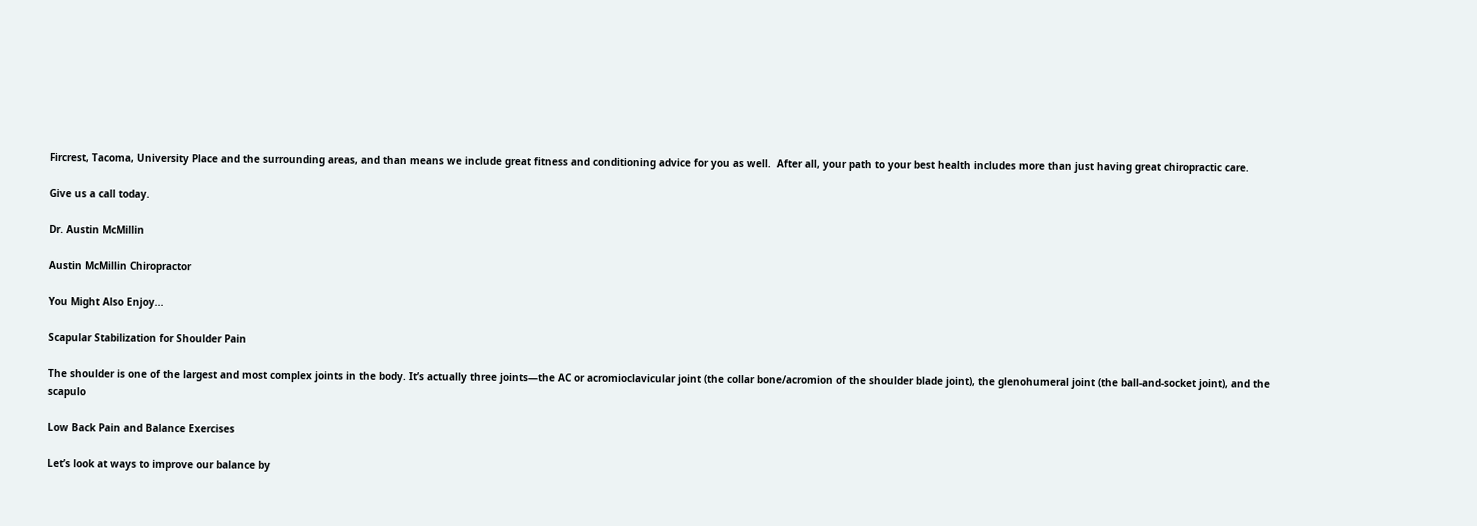Fircrest, Tacoma, University Place and the surrounding areas, and than means we include great fitness and conditioning advice for you as well.  After all, your path to your best health includes more than just having great chiropractic care.

Give us a call today.

Dr. Austin McMillin

Austin McMillin Chiropractor

You Might Also Enjoy...

Scapular Stabilization for Shoulder Pain

The shoulder is one of the largest and most complex joints in the body. It’s actually three joints—the AC or acromioclavicular joint (the collar bone/acromion of the shoulder blade joint), the glenohumeral joint (the ball-and-socket joint), and the scapulo

Low Back Pain and Balance Exercises

Let’s look at ways to improve our balance by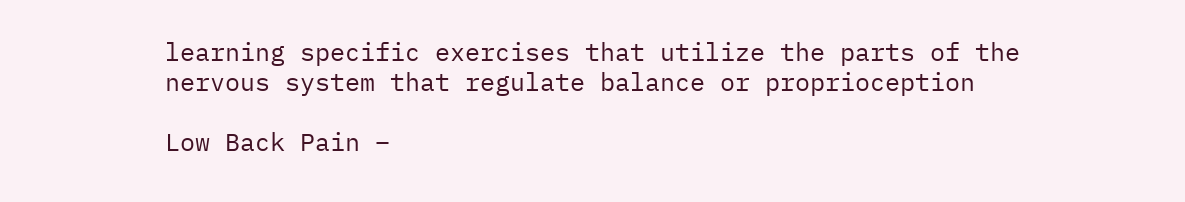learning specific exercises that utilize the parts of the nervous system that regulate balance or proprioception

Low Back Pain –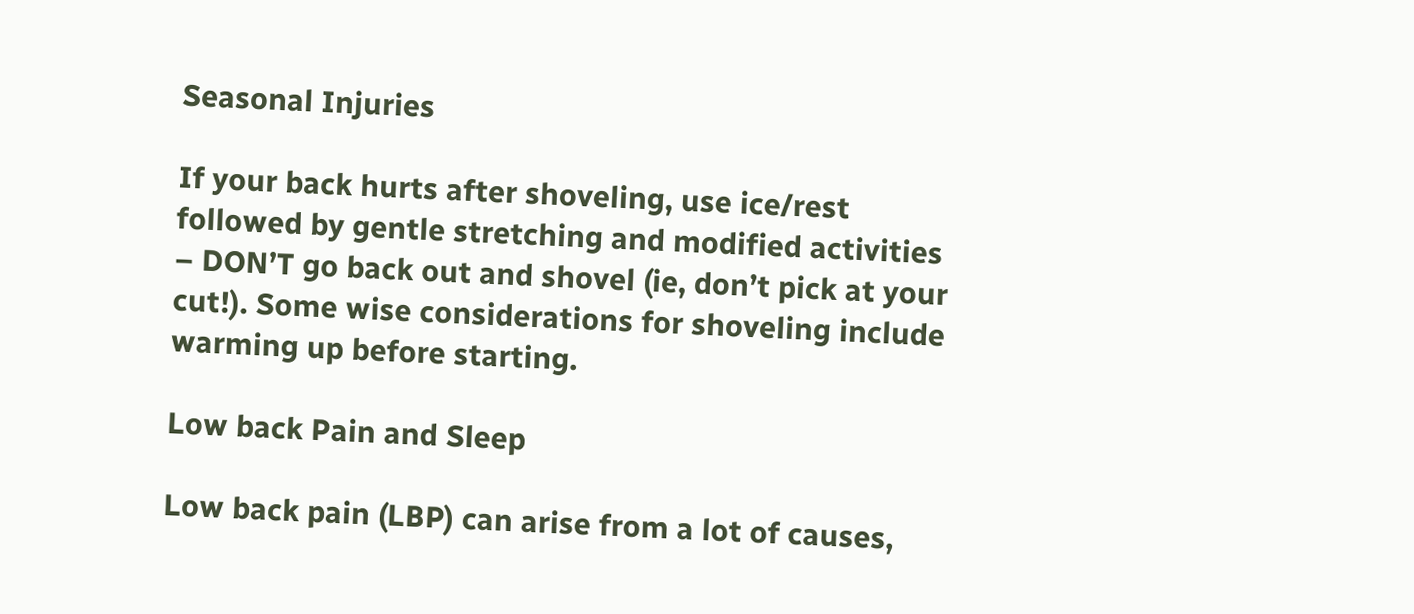Seasonal Injuries

If your back hurts after shoveling, use ice/rest followed by gentle stretching and modified activities – DON’T go back out and shovel (ie, don’t pick at your cut!). Some wise considerations for shoveling include warming up before starting.

Low back Pain and Sleep

Low back pain (LBP) can arise from a lot of causes,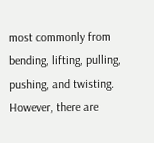most commonly from bending, lifting, pulling, pushing, and twisting. However, there are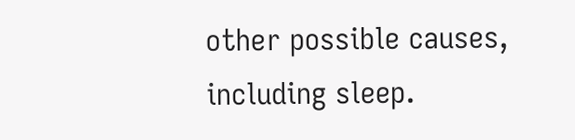other possible causes, including sleep.